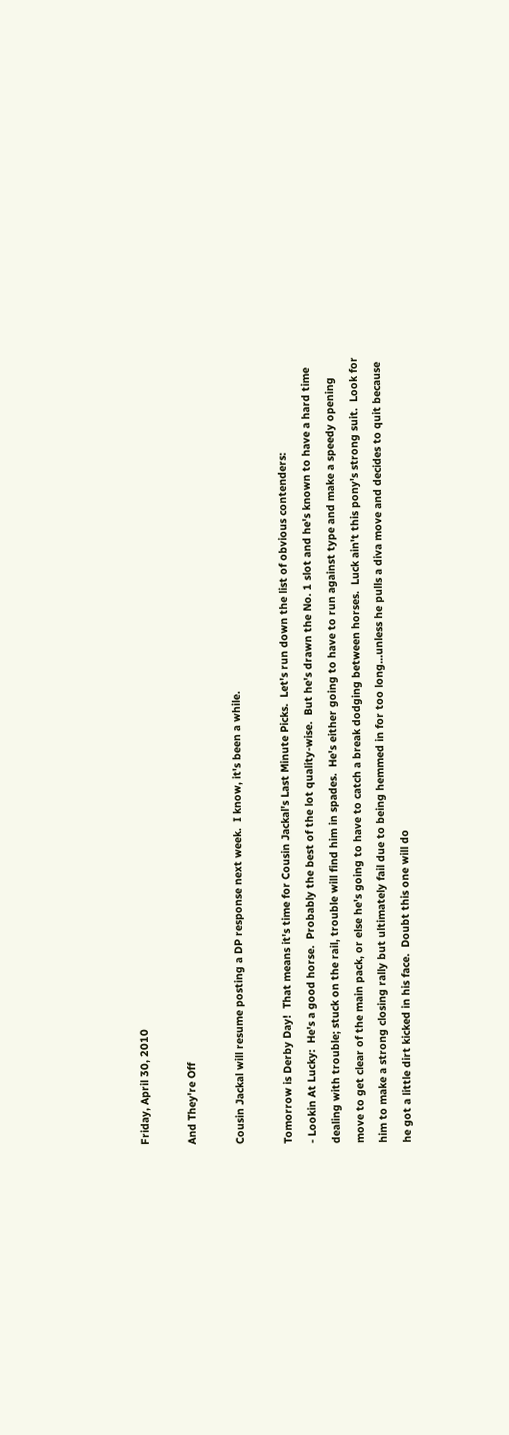Friday, April 30, 2010

And They're Off

Cousin Jackal will resume posting a DP response next week.  I know, it's been a while.

Tomorrow is Derby Day!  That means it's time for Cousin Jackal's Last Minute Picks.  Let's run down the list of obvious contenders:
- Lookin At Lucky:  He's a good horse.  Probably the best of the lot quality-wise.  But he's drawn the No. 1 slot and he's known to have a hard time dealing with trouble; stuck on the rail, trouble will find him in spades.  He's either going to have to run against type and make a speedy opening move to get clear of the main pack, or else he's going to have to catch a break dodging between horses.  Luck ain't this pony's strong suit.  Look for him to make a strong closing rally but ultimately fail due to being hemmed in for too long...unless he pulls a diva move and decides to quit because he got a little dirt kicked in his face.  Doubt this one will do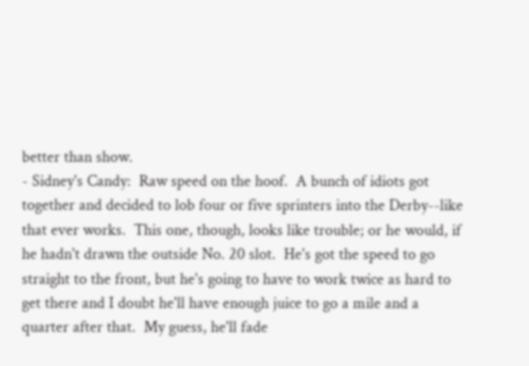better than show.
- Sidney's Candy:  Raw speed on the hoof.  A bunch of idiots got together and decided to lob four or five sprinters into the Derby--like that ever works.  This one, though, looks like trouble; or he would, if he hadn't drawn the outside No. 20 slot.  He's got the speed to go straight to the front, but he's going to have to work twice as hard to get there and I doubt he'll have enough juice to go a mile and a quarter after that.  My guess, he'll fade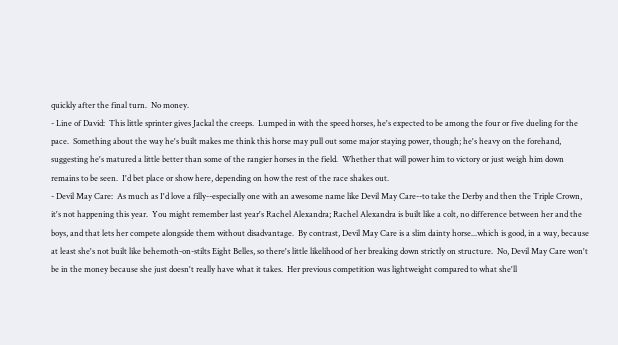quickly after the final turn.  No money.
- Line of David:  This little sprinter gives Jackal the creeps.  Lumped in with the speed horses, he's expected to be among the four or five dueling for the pace.  Something about the way he's built makes me think this horse may pull out some major staying power, though; he's heavy on the forehand, suggesting he's matured a little better than some of the rangier horses in the field.  Whether that will power him to victory or just weigh him down remains to be seen.  I'd bet place or show here, depending on how the rest of the race shakes out.
- Devil May Care:  As much as I'd love a filly--especially one with an awesome name like Devil May Care--to take the Derby and then the Triple Crown, it's not happening this year.  You might remember last year's Rachel Alexandra; Rachel Alexandra is built like a colt, no difference between her and the boys, and that lets her compete alongside them without disadvantage.  By contrast, Devil May Care is a slim dainty horse...which is good, in a way, because at least she's not built like behemoth-on-stilts Eight Belles, so there's little likelihood of her breaking down strictly on structure.  No, Devil May Care won't be in the money because she just doesn't really have what it takes.  Her previous competition was lightweight compared to what she'll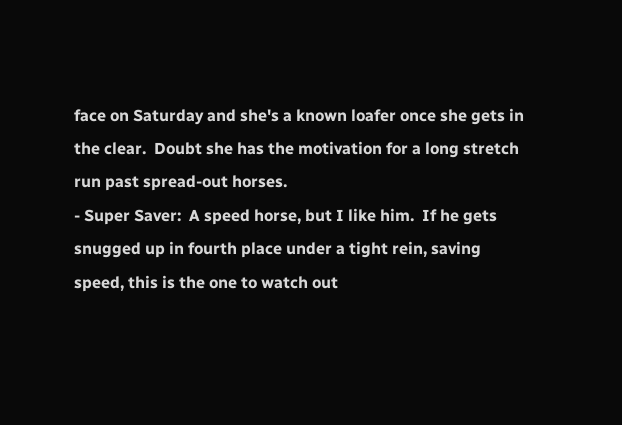face on Saturday and she's a known loafer once she gets in the clear.  Doubt she has the motivation for a long stretch run past spread-out horses.
- Super Saver:  A speed horse, but I like him.  If he gets snugged up in fourth place under a tight rein, saving speed, this is the one to watch out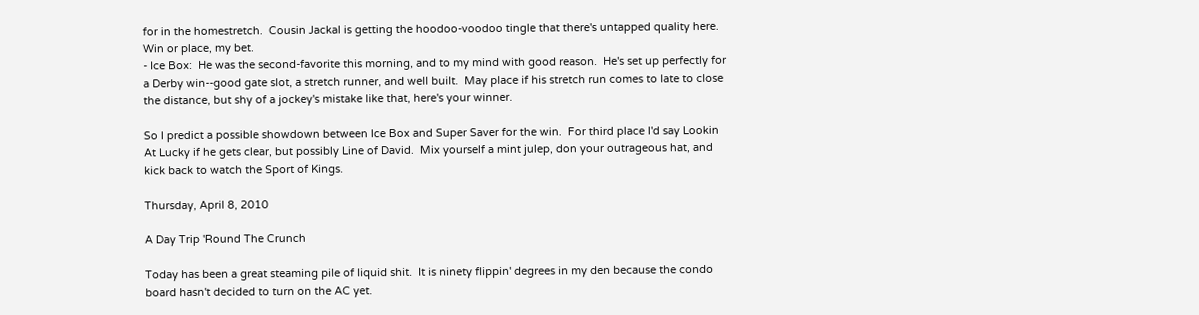for in the homestretch.  Cousin Jackal is getting the hoodoo-voodoo tingle that there's untapped quality here.  Win or place, my bet.
- Ice Box:  He was the second-favorite this morning, and to my mind with good reason.  He's set up perfectly for a Derby win--good gate slot, a stretch runner, and well built.  May place if his stretch run comes to late to close the distance, but shy of a jockey's mistake like that, here's your winner.

So I predict a possible showdown between Ice Box and Super Saver for the win.  For third place I'd say Lookin At Lucky if he gets clear, but possibly Line of David.  Mix yourself a mint julep, don your outrageous hat, and kick back to watch the Sport of Kings.

Thursday, April 8, 2010

A Day Trip 'Round The Crunch

Today has been a great steaming pile of liquid shit.  It is ninety flippin' degrees in my den because the condo board hasn't decided to turn on the AC yet.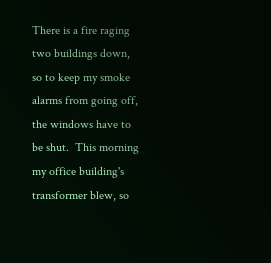There is a fire raging two buildings down, so to keep my smoke alarms from going off, the windows have to be shut.  This morning my office building's transformer blew, so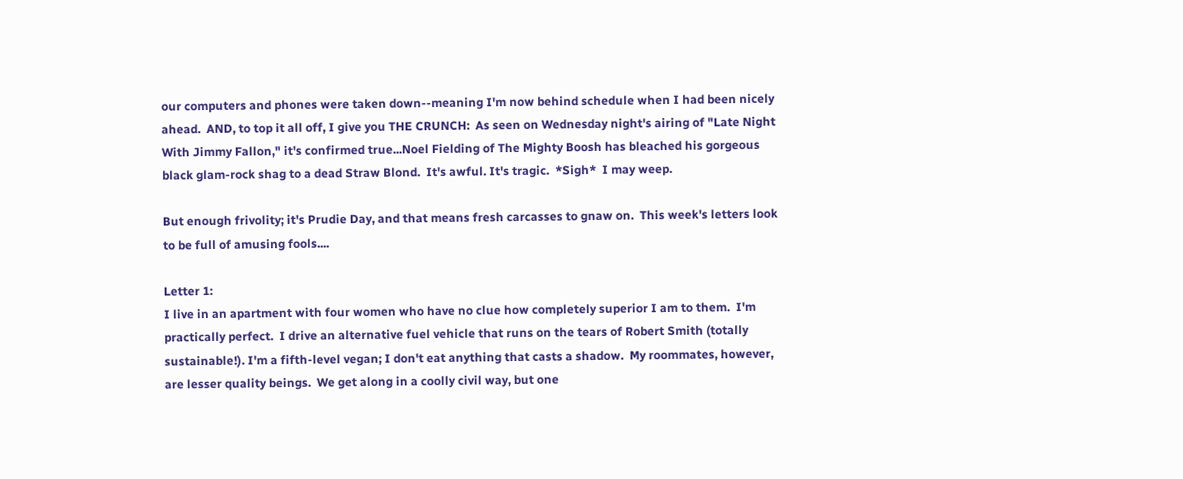our computers and phones were taken down--meaning I'm now behind schedule when I had been nicely ahead.  AND, to top it all off, I give you THE CRUNCH:  As seen on Wednesday night's airing of "Late Night With Jimmy Fallon," it's confirmed true...Noel Fielding of The Mighty Boosh has bleached his gorgeous black glam-rock shag to a dead Straw Blond.  It's awful. It's tragic.  *Sigh*  I may weep.

But enough frivolity; it's Prudie Day, and that means fresh carcasses to gnaw on.  This week's letters look to be full of amusing fools....

Letter 1:
I live in an apartment with four women who have no clue how completely superior I am to them.  I'm practically perfect.  I drive an alternative fuel vehicle that runs on the tears of Robert Smith (totally sustainable!). I'm a fifth-level vegan; I don't eat anything that casts a shadow.  My roommates, however, are lesser quality beings.  We get along in a coolly civil way, but one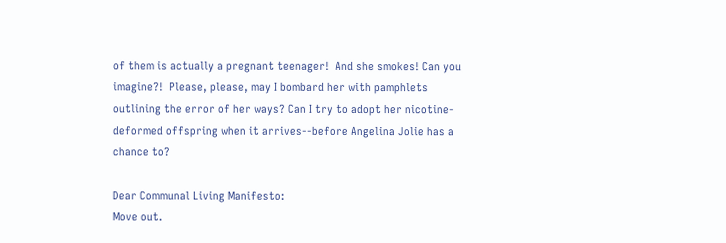of them is actually a pregnant teenager!  And she smokes! Can you imagine?!  Please, please, may I bombard her with pamphlets outlining the error of her ways? Can I try to adopt her nicotine-deformed offspring when it arrives--before Angelina Jolie has a chance to?

Dear Communal Living Manifesto:
Move out.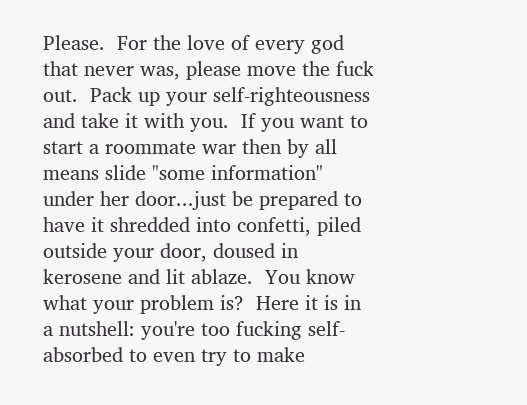Please.  For the love of every god that never was, please move the fuck out.  Pack up your self-righteousness and take it with you.  If you want to start a roommate war then by all means slide "some information" under her door...just be prepared to have it shredded into confetti, piled outside your door, doused in kerosene and lit ablaze.  You know what your problem is?  Here it is in a nutshell: you're too fucking self-absorbed to even try to make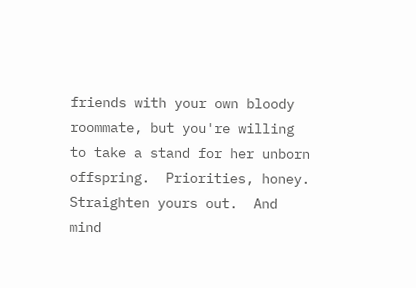friends with your own bloody roommate, but you're willing to take a stand for her unborn offspring.  Priorities, honey.  Straighten yours out.  And mind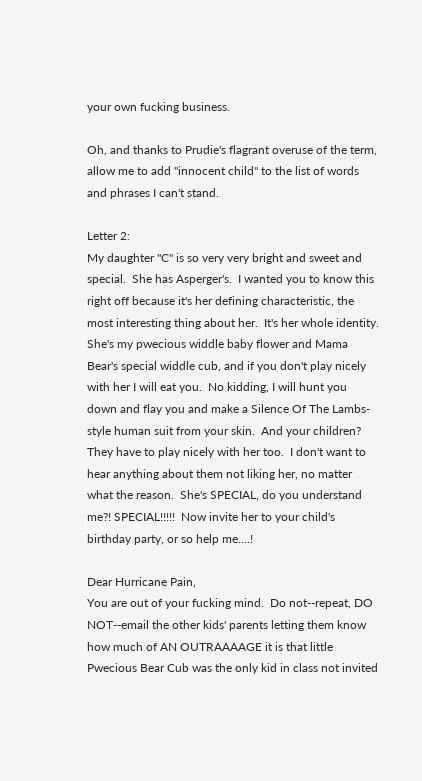your own fucking business.

Oh, and thanks to Prudie's flagrant overuse of the term, allow me to add "innocent child" to the list of words and phrases I can't stand.

Letter 2:
My daughter "C" is so very very bright and sweet and special.  She has Asperger's.  I wanted you to know this right off because it's her defining characteristic, the most interesting thing about her.  It's her whole identity. She's my pwecious widdle baby flower and Mama Bear's special widdle cub, and if you don't play nicely with her I will eat you.  No kidding, I will hunt you down and flay you and make a Silence Of The Lambs-style human suit from your skin.  And your children?  They have to play nicely with her too.  I don't want to hear anything about them not liking her, no matter what the reason.  She's SPECIAL, do you understand me?! SPECIAL!!!!!  Now invite her to your child's birthday party, or so help me....!

Dear Hurricane Pain,
You are out of your fucking mind.  Do not--repeat, DO NOT--email the other kids' parents letting them know how much of AN OUTRAAAAGE it is that little Pwecious Bear Cub was the only kid in class not invited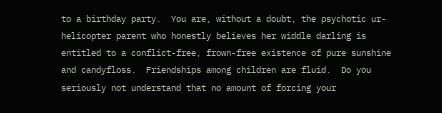to a birthday party.  You are, without a doubt, the psychotic ur-helicopter parent who honestly believes her widdle darling is entitled to a conflict-free, frown-free existence of pure sunshine and candyfloss.  Friendships among children are fluid.  Do you seriously not understand that no amount of forcing your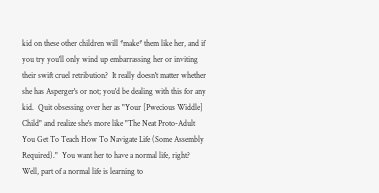kid on these other children will *make* them like her, and if you try you'll only wind up embarrassing her or inviting their swift cruel retribution?  It really doesn't matter whether she has Asperger's or not; you'd be dealing with this for any kid.  Quit obsessing over her as "Your [Pwecious Widdle] Child" and realize she's more like "The Neat Proto-Adult You Get To Teach How To Navigate Life (Some Assembly Required)."  You want her to have a normal life, right?  Well, part of a normal life is learning to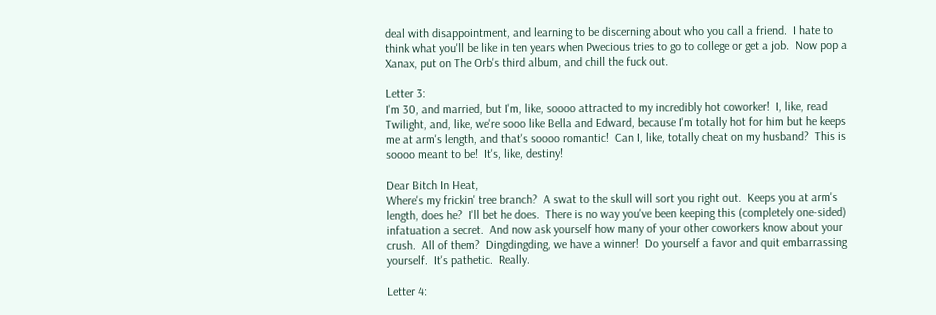deal with disappointment, and learning to be discerning about who you call a friend.  I hate to think what you'll be like in ten years when Pwecious tries to go to college or get a job.  Now pop a Xanax, put on The Orb's third album, and chill the fuck out.

Letter 3:
I'm 30, and married, but I'm, like, soooo attracted to my incredibly hot coworker!  I, like, read Twilight, and, like, we're sooo like Bella and Edward, because I'm totally hot for him but he keeps me at arm's length, and that's soooo romantic!  Can I, like, totally cheat on my husband?  This is soooo meant to be!  It's, like, destiny!

Dear Bitch In Heat,
Where's my frickin' tree branch?  A swat to the skull will sort you right out.  Keeps you at arm's length, does he?  I'll bet he does.  There is no way you've been keeping this (completely one-sided) infatuation a secret.  And now ask yourself how many of your other coworkers know about your crush.  All of them?  Dingdingding, we have a winner!  Do yourself a favor and quit embarrassing yourself.  It's pathetic.  Really.

Letter 4: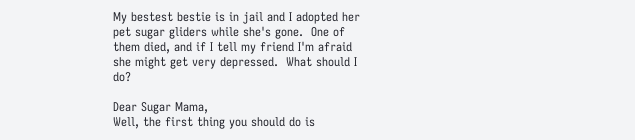My bestest bestie is in jail and I adopted her pet sugar gliders while she's gone.  One of them died, and if I tell my friend I'm afraid she might get very depressed.  What should I do?

Dear Sugar Mama,
Well, the first thing you should do is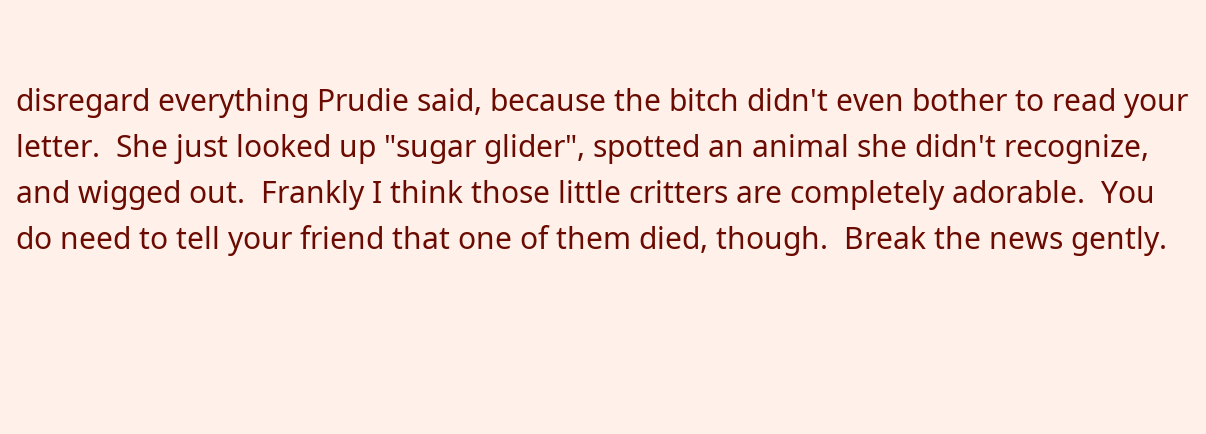disregard everything Prudie said, because the bitch didn't even bother to read your letter.  She just looked up "sugar glider", spotted an animal she didn't recognize, and wigged out.  Frankly I think those little critters are completely adorable.  You do need to tell your friend that one of them died, though.  Break the news gently.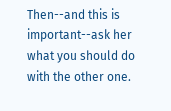Then--and this is important--ask her what you should do with the other one.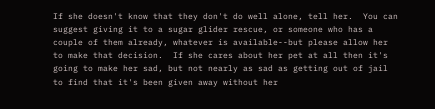If she doesn't know that they don't do well alone, tell her.  You can suggest giving it to a sugar glider rescue, or someone who has a couple of them already, whatever is available--but please allow her to make that decision.  If she cares about her pet at all then it's going to make her sad, but not nearly as sad as getting out of jail to find that it's been given away without her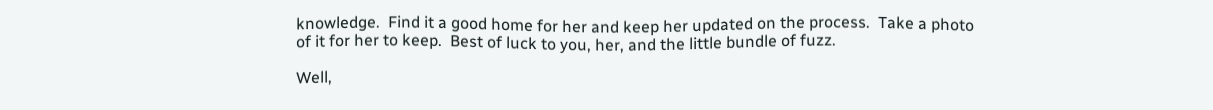knowledge.  Find it a good home for her and keep her updated on the process.  Take a photo of it for her to keep.  Best of luck to you, her, and the little bundle of fuzz.

Well,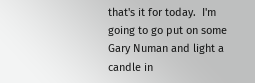that's it for today.  I'm going to go put on some Gary Numan and light a candle in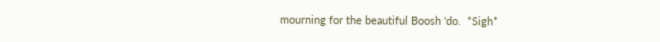mourning for the beautiful Boosh 'do.  *Sigh*